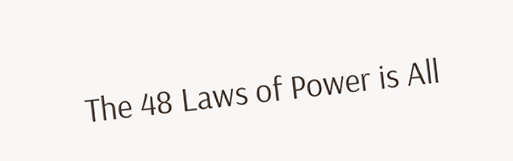The 48 Laws of Power is All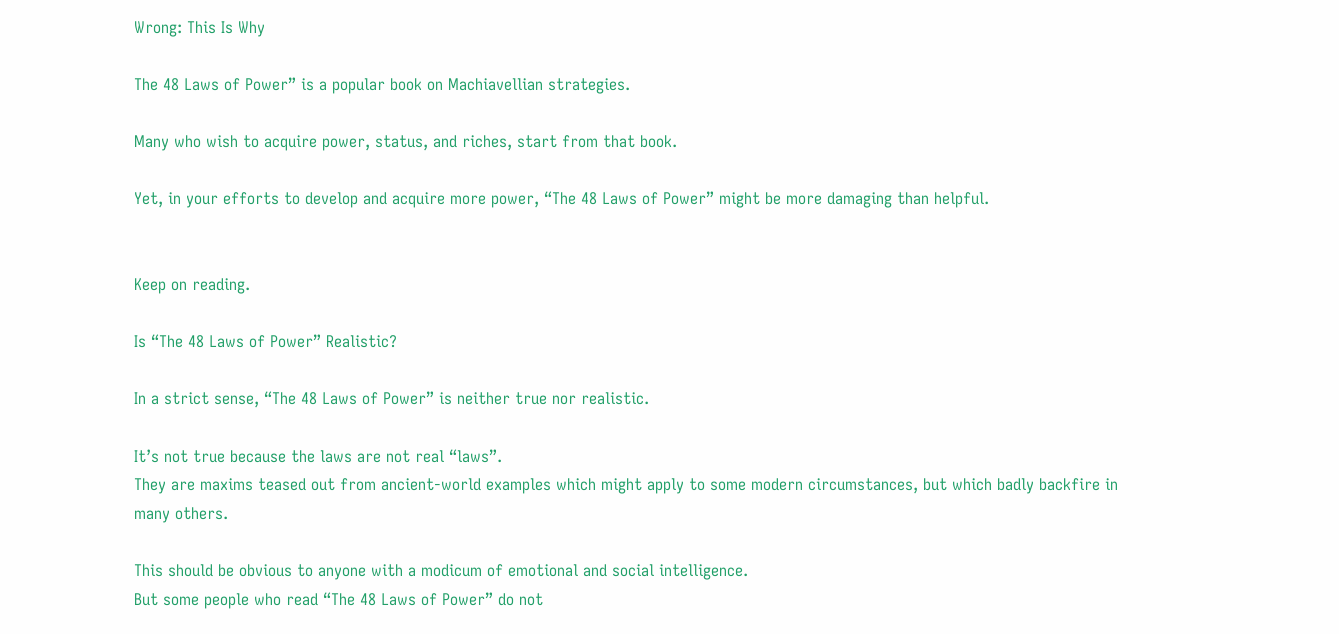Wrong: This Is Why

The 48 Laws of Power” is a popular book on Machiavellian strategies.

Many who wish to acquire power, status, and riches, start from that book.

Yet, in your efforts to develop and acquire more power, “The 48 Laws of Power” might be more damaging than helpful.


Keep on reading.

Is “The 48 Laws of Power” Realistic?

In a strict sense, “The 48 Laws of Power” is neither true nor realistic.

It’s not true because the laws are not real “laws”.
They are maxims teased out from ancient-world examples which might apply to some modern circumstances, but which badly backfire in many others.

This should be obvious to anyone with a modicum of emotional and social intelligence.
But some people who read “The 48 Laws of Power” do not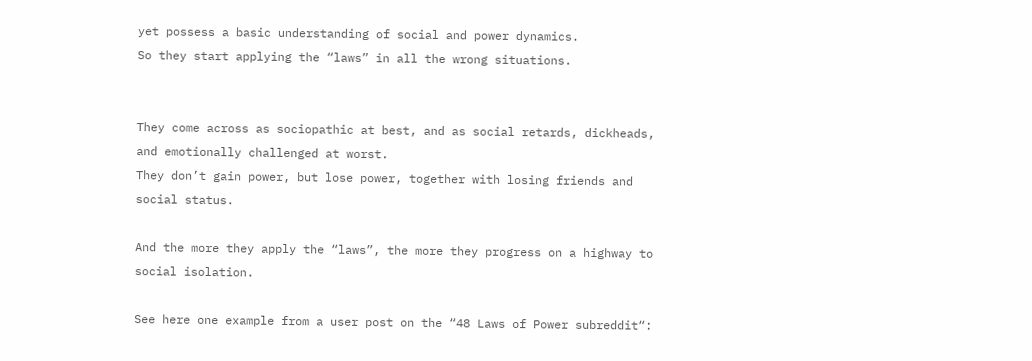yet possess a basic understanding of social and power dynamics.
So they start applying the “laws” in all the wrong situations.


They come across as sociopathic at best, and as social retards, dickheads, and emotionally challenged at worst.
They don’t gain power, but lose power, together with losing friends and social status.

And the more they apply the “laws”, the more they progress on a highway to social isolation.

See here one example from a user post on the “48 Laws of Power subreddit“: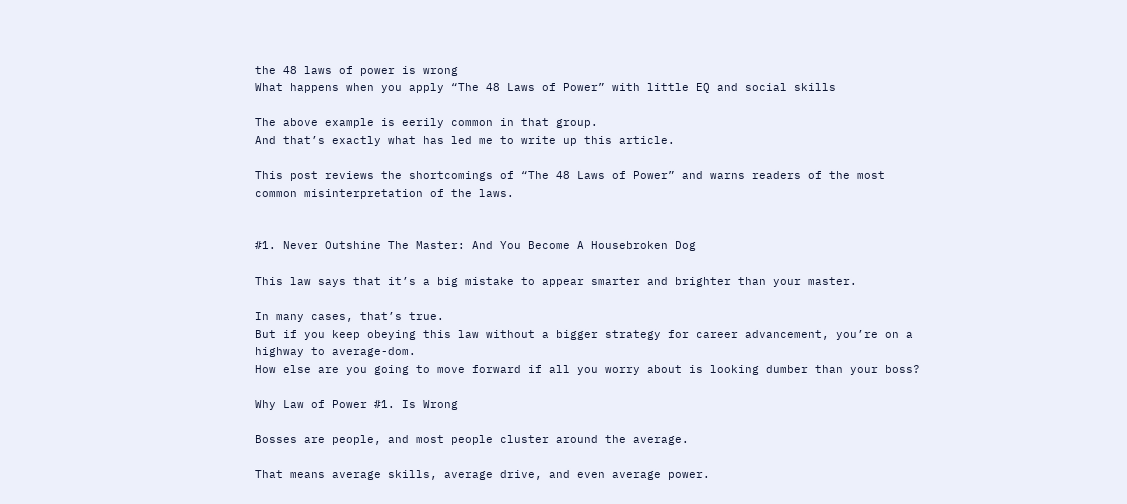the 48 laws of power is wrong
What happens when you apply “The 48 Laws of Power” with little EQ and social skills

The above example is eerily common in that group.
And that’s exactly what has led me to write up this article.

This post reviews the shortcomings of “The 48 Laws of Power” and warns readers of the most common misinterpretation of the laws.


#1. Never Outshine The Master: And You Become A Housebroken Dog

This law says that it’s a big mistake to appear smarter and brighter than your master.

In many cases, that’s true.
But if you keep obeying this law without a bigger strategy for career advancement, you’re on a highway to average-dom.
How else are you going to move forward if all you worry about is looking dumber than your boss?

Why Law of Power #1. Is Wrong

Bosses are people, and most people cluster around the average.

That means average skills, average drive, and even average power.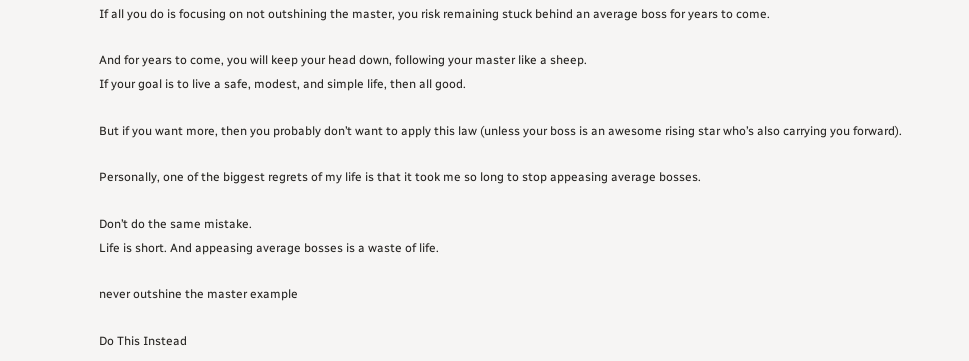If all you do is focusing on not outshining the master, you risk remaining stuck behind an average boss for years to come.

And for years to come, you will keep your head down, following your master like a sheep.
If your goal is to live a safe, modest, and simple life, then all good.

But if you want more, then you probably don’t want to apply this law (unless your boss is an awesome rising star who’s also carrying you forward).

Personally, one of the biggest regrets of my life is that it took me so long to stop appeasing average bosses.

Don’t do the same mistake.
Life is short. And appeasing average bosses is a waste of life.

never outshine the master example

Do This Instead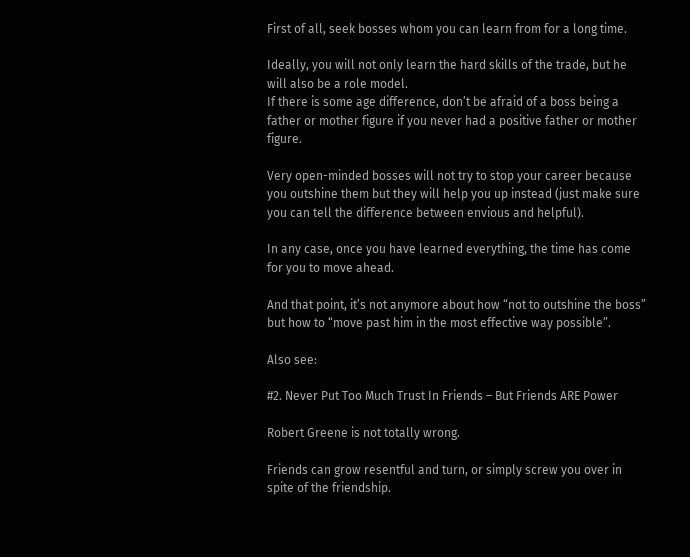First of all, seek bosses whom you can learn from for a long time.

Ideally, you will not only learn the hard skills of the trade, but he will also be a role model.
If there is some age difference, don’t be afraid of a boss being a father or mother figure if you never had a positive father or mother figure.

Very open-minded bosses will not try to stop your career because you outshine them but they will help you up instead (just make sure you can tell the difference between envious and helpful).

In any case, once you have learned everything, the time has come for you to move ahead.

And that point, it’s not anymore about how “not to outshine the boss” but how to “move past him in the most effective way possible”.

Also see:

#2. Never Put Too Much Trust In Friends – But Friends ARE Power

Robert Greene is not totally wrong.

Friends can grow resentful and turn, or simply screw you over in spite of the friendship.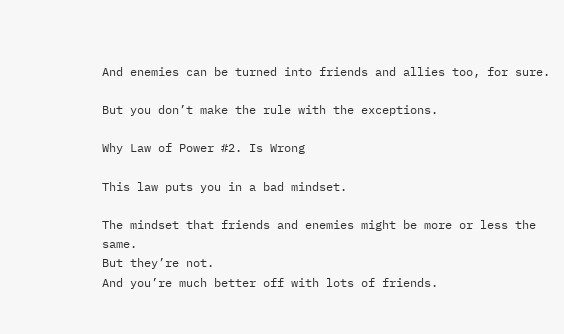And enemies can be turned into friends and allies too, for sure.

But you don’t make the rule with the exceptions.

Why Law of Power #2. Is Wrong

This law puts you in a bad mindset.

The mindset that friends and enemies might be more or less the same.
But they’re not.
And you’re much better off with lots of friends.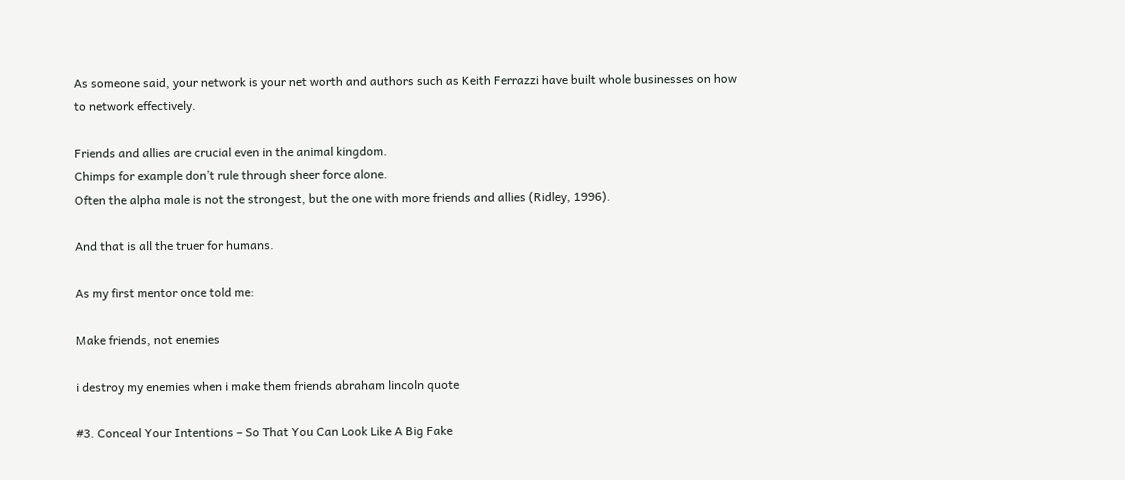As someone said, your network is your net worth and authors such as Keith Ferrazzi have built whole businesses on how to network effectively.

Friends and allies are crucial even in the animal kingdom.
Chimps for example don’t rule through sheer force alone.
Often the alpha male is not the strongest, but the one with more friends and allies (Ridley, 1996).

And that is all the truer for humans.

As my first mentor once told me:

Make friends, not enemies

i destroy my enemies when i make them friends abraham lincoln quote

#3. Conceal Your Intentions – So That You Can Look Like A Big Fake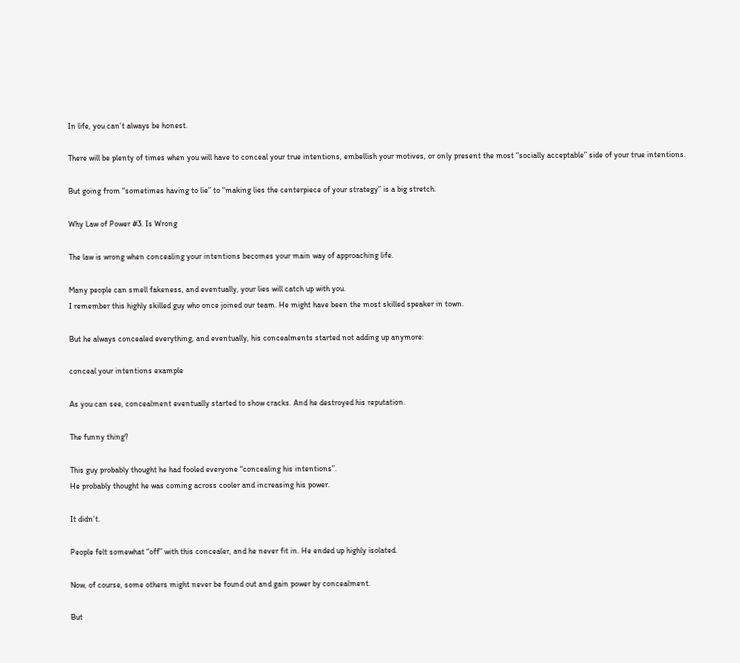In life, you can’t always be honest.

There will be plenty of times when you will have to conceal your true intentions, embellish your motives, or only present the most “socially acceptable” side of your true intentions.

But going from “sometimes having to lie” to “making lies the centerpiece of your strategy” is a big stretch.

Why Law of Power #3. Is Wrong

The law is wrong when concealing your intentions becomes your main way of approaching life.

Many people can smell fakeness, and eventually, your lies will catch up with you.
I remember this highly skilled guy who once joined our team. He might have been the most skilled speaker in town.

But he always concealed everything, and eventually, his concealments started not adding up anymore:

conceal your intentions example

As you can see, concealment eventually started to show cracks. And he destroyed his reputation.

The funny thing?

This guy probably thought he had fooled everyone “concealing his intentions”.
He probably thought he was coming across cooler and increasing his power.

It didn’t.

People felt somewhat “off” with this concealer, and he never fit in. He ended up highly isolated.

Now, of course, some others might never be found out and gain power by concealment.

But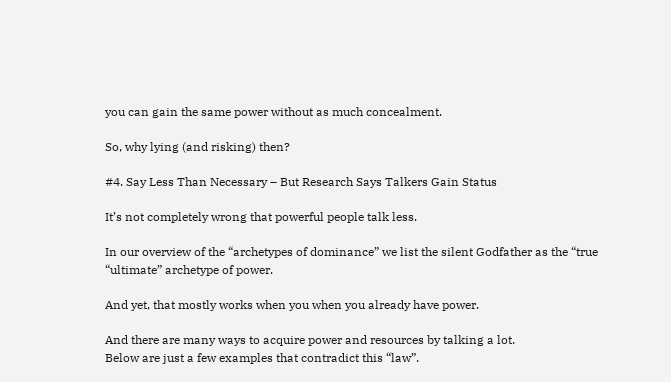you can gain the same power without as much concealment.

So, why lying (and risking) then?

#4. Say Less Than Necessary – But Research Says Talkers Gain Status

It’s not completely wrong that powerful people talk less.

In our overview of the “archetypes of dominance” we list the silent Godfather as the “true “ultimate” archetype of power.

And yet, that mostly works when you when you already have power.

And there are many ways to acquire power and resources by talking a lot.
Below are just a few examples that contradict this “law”.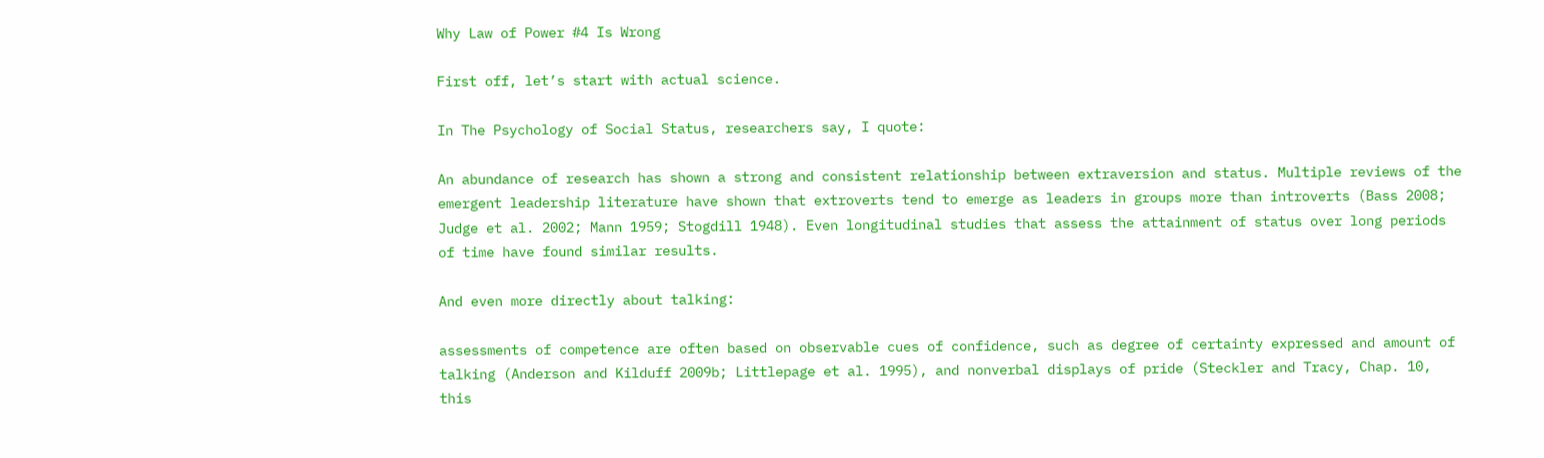Why Law of Power #4 Is Wrong

First off, let’s start with actual science.

In The Psychology of Social Status, researchers say, I quote:

An abundance of research has shown a strong and consistent relationship between extraversion and status. Multiple reviews of the emergent leadership literature have shown that extroverts tend to emerge as leaders in groups more than introverts (Bass 2008; Judge et al. 2002; Mann 1959; Stogdill 1948). Even longitudinal studies that assess the attainment of status over long periods of time have found similar results.

And even more directly about talking:

assessments of competence are often based on observable cues of confidence, such as degree of certainty expressed and amount of talking (Anderson and Kilduff 2009b; Littlepage et al. 1995), and nonverbal displays of pride (Steckler and Tracy, Chap. 10, this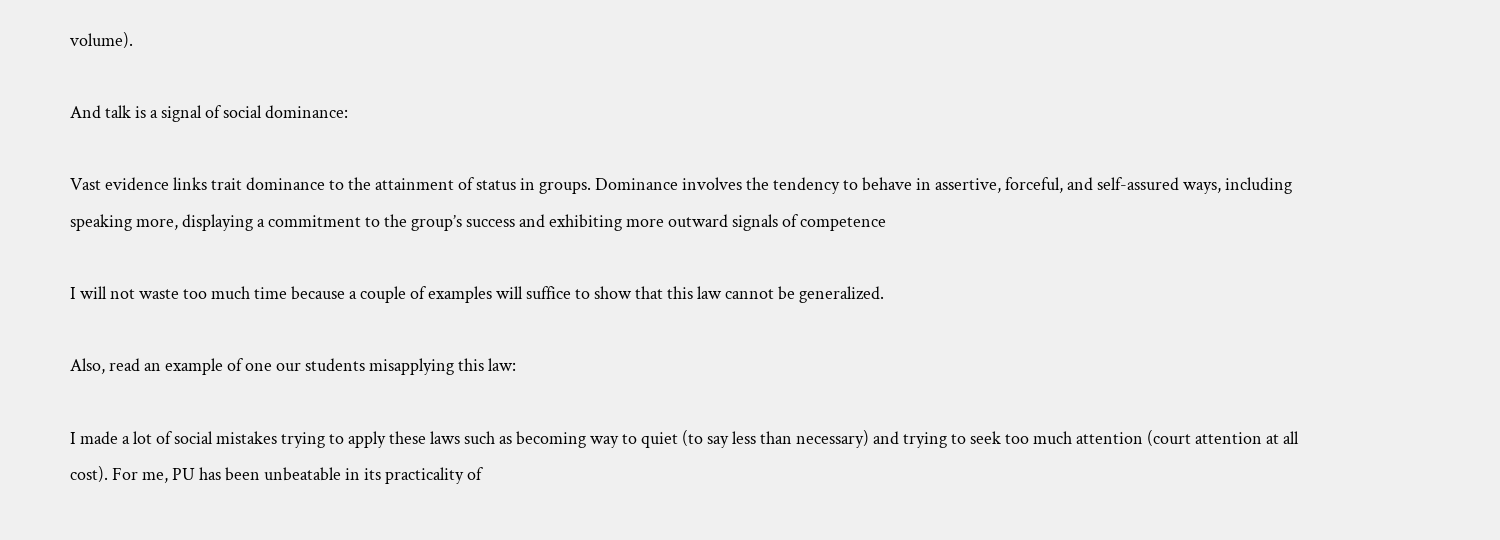volume).

And talk is a signal of social dominance:

Vast evidence links trait dominance to the attainment of status in groups. Dominance involves the tendency to behave in assertive, forceful, and self-assured ways, including speaking more, displaying a commitment to the group’s success and exhibiting more outward signals of competence

I will not waste too much time because a couple of examples will suffice to show that this law cannot be generalized.

Also, read an example of one our students misapplying this law:

I made a lot of social mistakes trying to apply these laws such as becoming way to quiet (to say less than necessary) and trying to seek too much attention (court attention at all cost). For me, PU has been unbeatable in its practicality of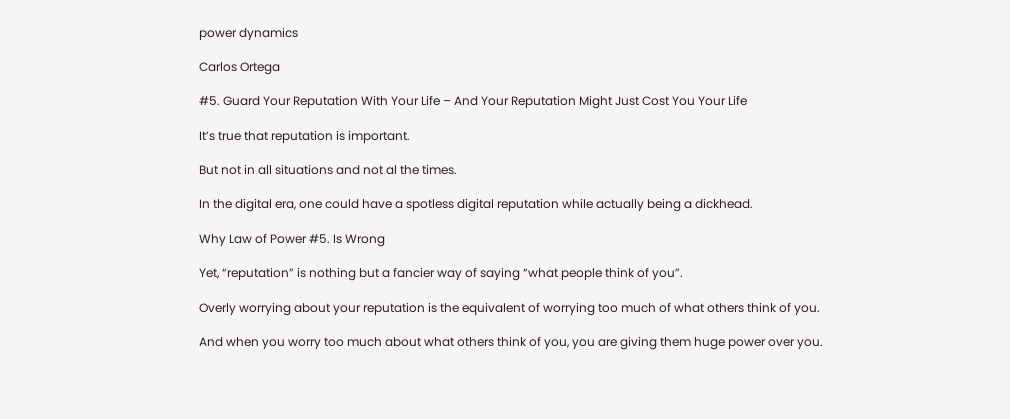power dynamics

Carlos Ortega

#5. Guard Your Reputation With Your Life – And Your Reputation Might Just Cost You Your Life

It’s true that reputation is important.

But not in all situations and not al the times.

In the digital era, one could have a spotless digital reputation while actually being a dickhead.

Why Law of Power #5. Is Wrong

Yet, “reputation” is nothing but a fancier way of saying “what people think of you”.

Overly worrying about your reputation is the equivalent of worrying too much of what others think of you.

And when you worry too much about what others think of you, you are giving them huge power over you.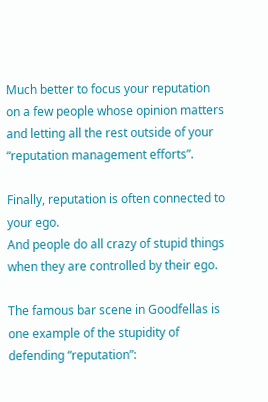Much better to focus your reputation on a few people whose opinion matters and letting all the rest outside of your “reputation management efforts”.

Finally, reputation is often connected to your ego.
And people do all crazy of stupid things when they are controlled by their ego.

The famous bar scene in Goodfellas is one example of the stupidity of defending “reputation”: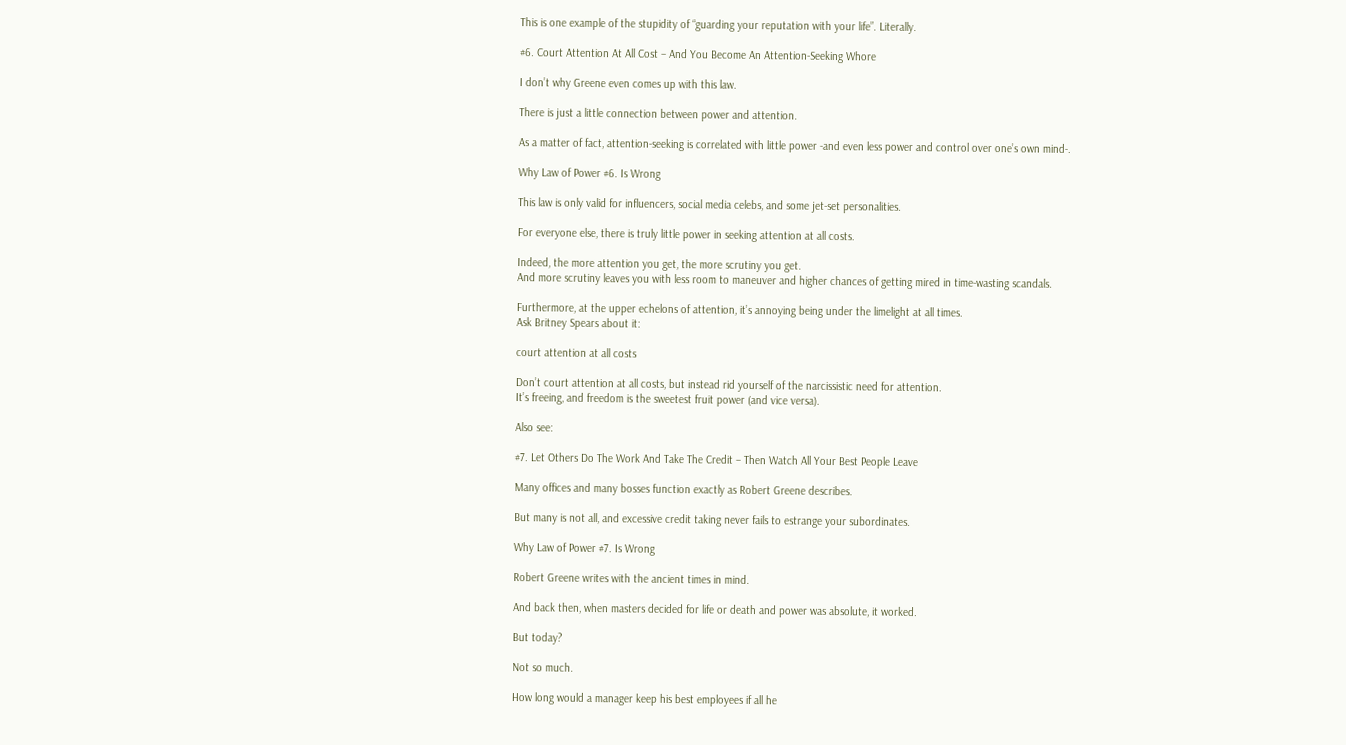This is one example of the stupidity of “guarding your reputation with your life”. Literally.

#6. Court Attention At All Cost – And You Become An Attention-Seeking Whore

I don’t why Greene even comes up with this law.

There is just a little connection between power and attention.

As a matter of fact, attention-seeking is correlated with little power -and even less power and control over one’s own mind-.

Why Law of Power #6. Is Wrong

This law is only valid for influencers, social media celebs, and some jet-set personalities.

For everyone else, there is truly little power in seeking attention at all costs.

Indeed, the more attention you get, the more scrutiny you get.
And more scrutiny leaves you with less room to maneuver and higher chances of getting mired in time-wasting scandals.

Furthermore, at the upper echelons of attention, it’s annoying being under the limelight at all times.
Ask Britney Spears about it:

court attention at all costs

Don’t court attention at all costs, but instead rid yourself of the narcissistic need for attention.
It’s freeing, and freedom is the sweetest fruit power (and vice versa).

Also see:

#7. Let Others Do The Work And Take The Credit – Then Watch All Your Best People Leave

Many offices and many bosses function exactly as Robert Greene describes.

But many is not all, and excessive credit taking never fails to estrange your subordinates.

Why Law of Power #7. Is Wrong

Robert Greene writes with the ancient times in mind.

And back then, when masters decided for life or death and power was absolute, it worked.

But today?

Not so much.

How long would a manager keep his best employees if all he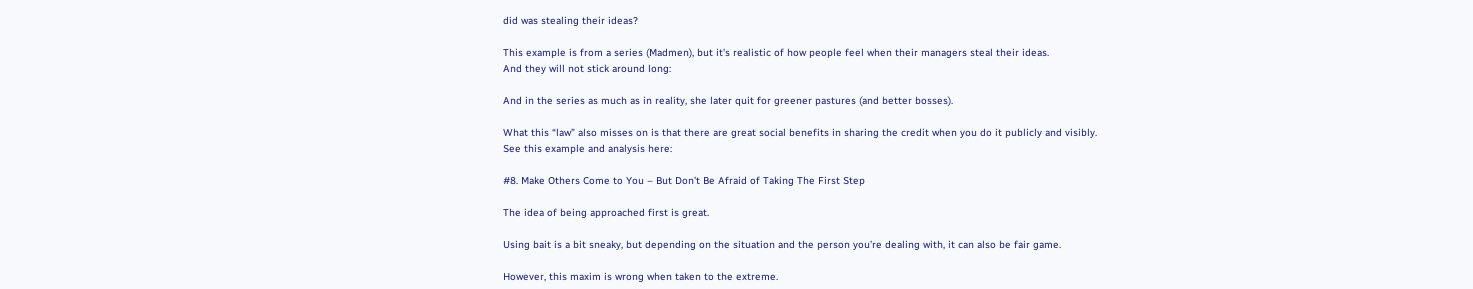did was stealing their ideas?

This example is from a series (Madmen), but it’s realistic of how people feel when their managers steal their ideas.
And they will not stick around long:

And in the series as much as in reality, she later quit for greener pastures (and better bosses).

What this “law” also misses on is that there are great social benefits in sharing the credit when you do it publicly and visibly.
See this example and analysis here:

#8. Make Others Come to You – But Don’t Be Afraid of Taking The First Step

The idea of being approached first is great.

Using bait is a bit sneaky, but depending on the situation and the person you’re dealing with, it can also be fair game.

However, this maxim is wrong when taken to the extreme.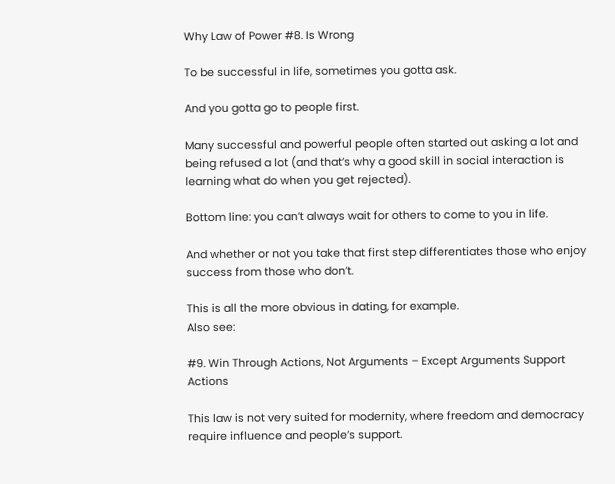Why Law of Power #8. Is Wrong

To be successful in life, sometimes you gotta ask.

And you gotta go to people first.

Many successful and powerful people often started out asking a lot and being refused a lot (and that’s why a good skill in social interaction is learning what do when you get rejected).

Bottom line: you can’t always wait for others to come to you in life.

And whether or not you take that first step differentiates those who enjoy success from those who don’t.

This is all the more obvious in dating, for example.
Also see:

#9. Win Through Actions, Not Arguments – Except Arguments Support Actions

This law is not very suited for modernity, where freedom and democracy require influence and people’s support.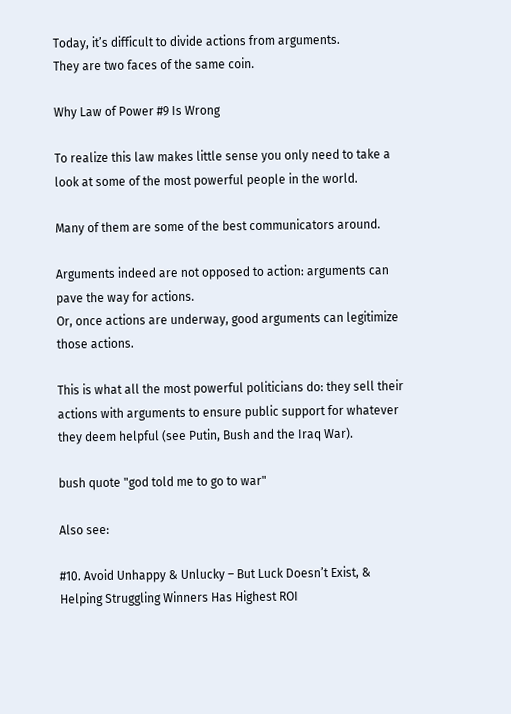Today, it’s difficult to divide actions from arguments.
They are two faces of the same coin.

Why Law of Power #9 Is Wrong

To realize this law makes little sense you only need to take a look at some of the most powerful people in the world.

Many of them are some of the best communicators around.

Arguments indeed are not opposed to action: arguments can pave the way for actions.
Or, once actions are underway, good arguments can legitimize those actions.

This is what all the most powerful politicians do: they sell their actions with arguments to ensure public support for whatever they deem helpful (see Putin, Bush and the Iraq War).

bush quote "god told me to go to war"

Also see:

#10. Avoid Unhappy & Unlucky – But Luck Doesn’t Exist, & Helping Struggling Winners Has Highest ROI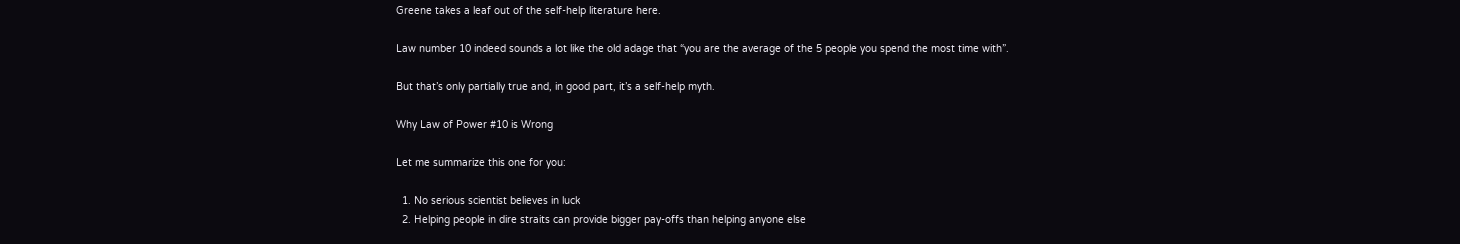Greene takes a leaf out of the self-help literature here.

Law number 10 indeed sounds a lot like the old adage that “you are the average of the 5 people you spend the most time with”.

But that’s only partially true and, in good part, it’s a self-help myth.

Why Law of Power #10 is Wrong

Let me summarize this one for you:

  1. No serious scientist believes in luck
  2. Helping people in dire straits can provide bigger pay-offs than helping anyone else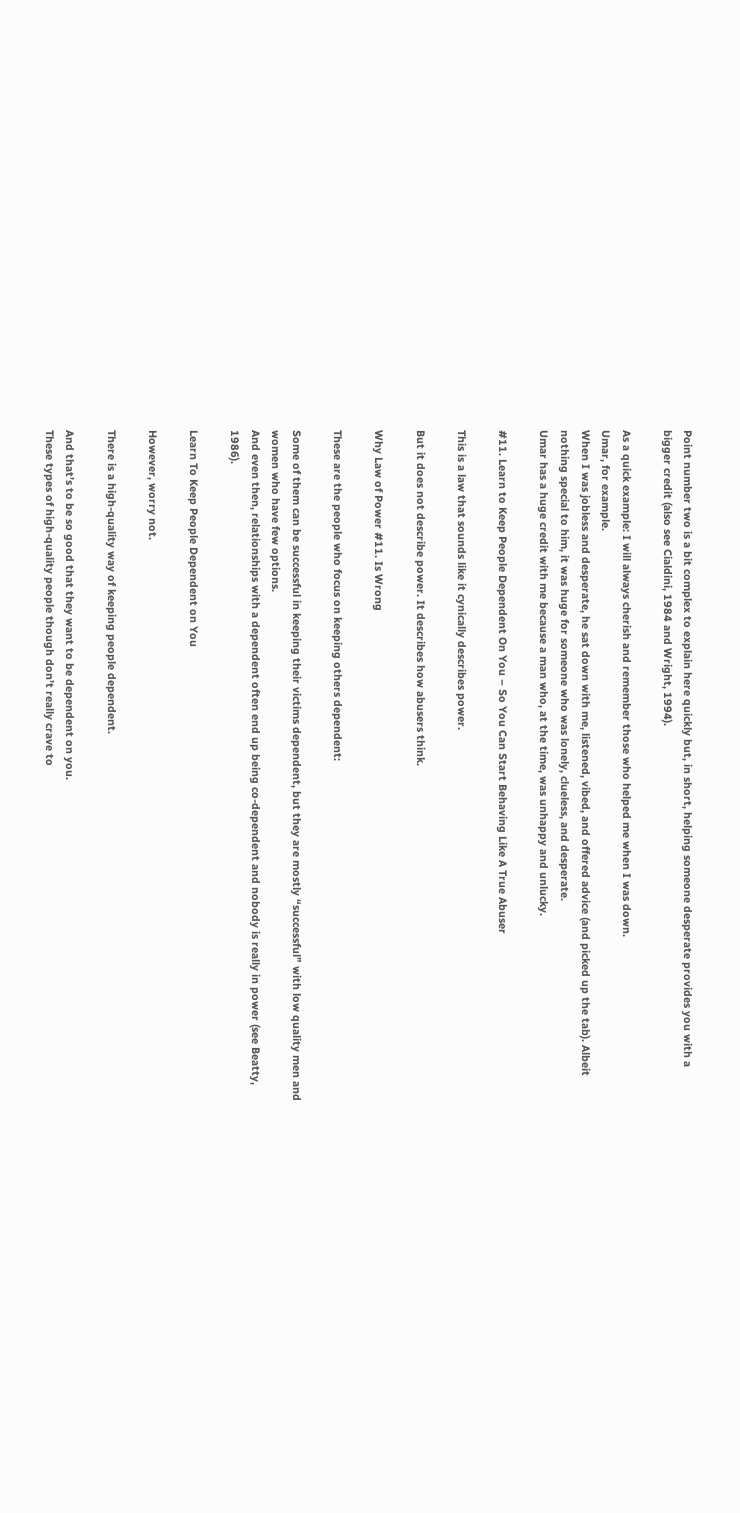Point number two is a bit complex to explain here quickly but, in short, helping someone desperate provides you with a bigger credit (also see Cialdini, 1984 and Wright, 1994).

As a quick example: I will always cherish and remember those who helped me when I was down.
Umar, for example.
When I was jobless and desperate, he sat down with me, listened, vibed, and offered advice (and picked up the tab). Albeit nothing special to him, it was huge for someone who was lonely, clueless, and desperate.
Umar has a huge credit with me because a man who, at the time, was unhappy and unlucky.

#11. Learn to Keep People Dependent On You – So You Can Start Behaving Like A True Abuser

This is a law that sounds like it cynically describes power.

But it does not describe power. It describes how abusers think.

Why Law of Power #11. Is Wrong

These are the people who focus on keeping others dependent:

Some of them can be successful in keeping their victims dependent, but they are mostly “successful” with low quality men and women who have few options.
And even then, relationships with a dependent often end up being co-dependent and nobody is really in power (see Beatty, 1986).

Learn To Keep People Dependent on You

However, worry not.

There is a high-quality way of keeping people dependent.

And that’s to be so good that they want to be dependent on you.
These types of high-quality people though don’t really crave to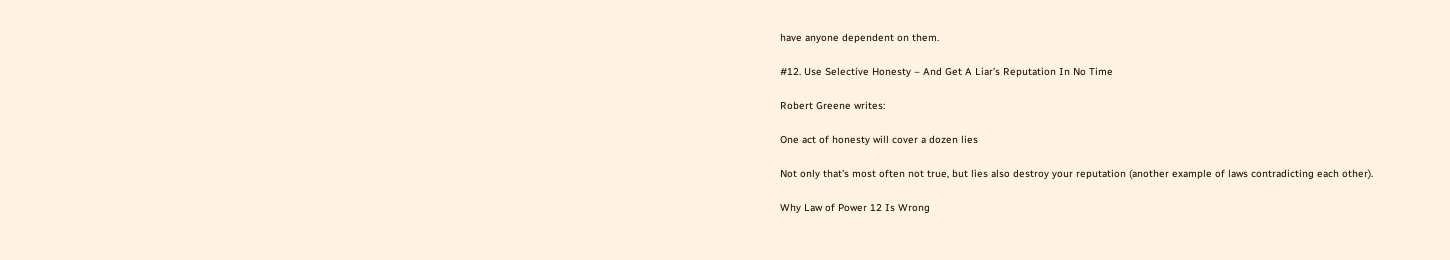have anyone dependent on them.

#12. Use Selective Honesty – And Get A Liar’s Reputation In No Time

Robert Greene writes:

One act of honesty will cover a dozen lies

Not only that’s most often not true, but lies also destroy your reputation (another example of laws contradicting each other).

Why Law of Power 12 Is Wrong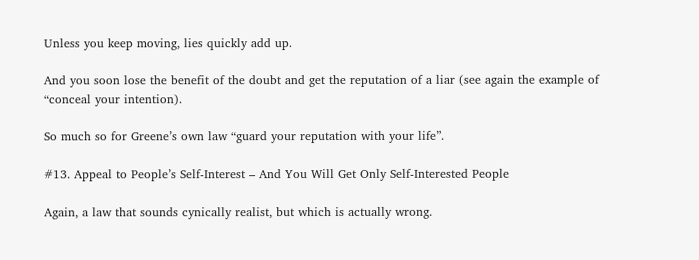Unless you keep moving, lies quickly add up.

And you soon lose the benefit of the doubt and get the reputation of a liar (see again the example of “conceal your intention).

So much so for Greene’s own law “guard your reputation with your life”.

#13. Appeal to People’s Self-Interest – And You Will Get Only Self-Interested People

Again, a law that sounds cynically realist, but which is actually wrong.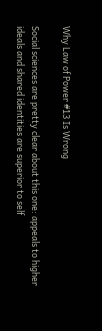Why Law of Power #13 Is Wrong

Social sciences are pretty clear about this one: appeals to higher ideals and shared identities are superior to self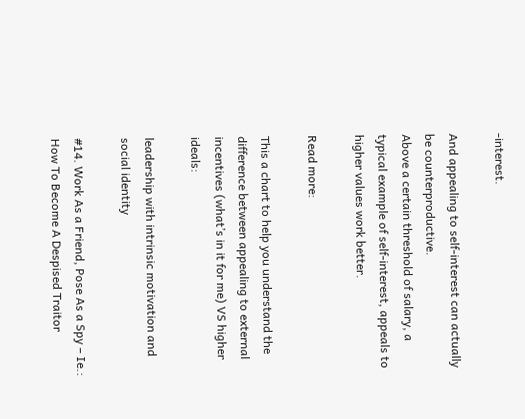-interest.

And appealing to self-interest can actually be counterproductive.
Above a certain threshold of salary, a typical example of self-interest, appeals to higher values work better.

Read more:

This a chart to help you understand the difference between appealing to external incentives (what’s in it for me) VS higher ideals:

leadership with intrinsic motivation and social identity

#14. Work As a Friend, Pose As a Spy – Ie.: How To Become A Despised Traitor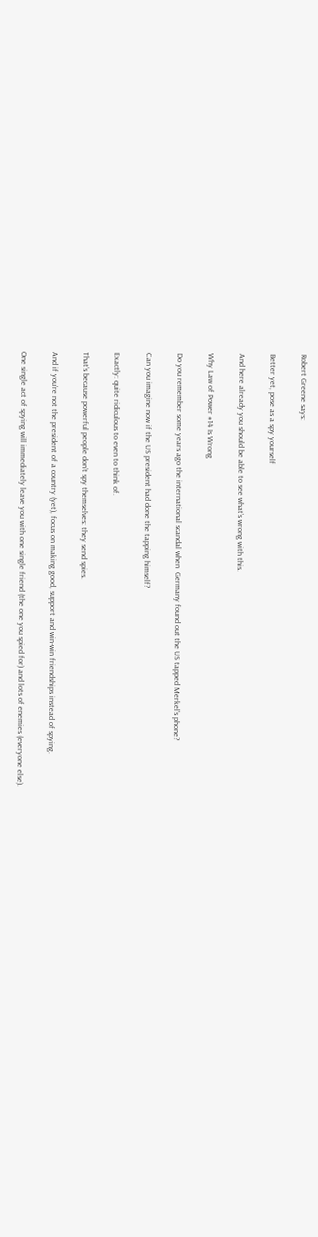Robert Greene says:

Better yet, pose as a spy yourself

And here already you should be able to see what’s wrong with this.

Why Law of Power #14 Is Wrong

Do you remember some years ago the international scandal when  Germany found out the US tapped Merkel’s phone?

Can you imagine now if the US president had done the tapping himself?

Exactly: quite ridiculous to even to think of.

That’s because powerful people don’t spy themselves: they send spies.

And if you’re not the president of a country (yet), focus on making good, support and win-win friendships instead of spying.

One single act of spying will immediately leave you with one single friend (the one you spied for) and lots of enemies (everyone else).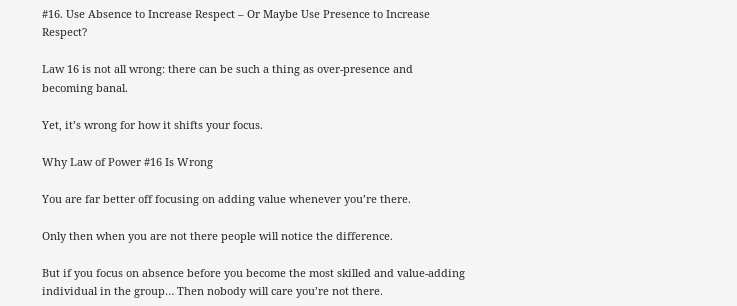#16. Use Absence to Increase Respect – Or Maybe Use Presence to Increase Respect?

Law 16 is not all wrong: there can be such a thing as over-presence and becoming banal.

Yet, it’s wrong for how it shifts your focus.

Why Law of Power #16 Is Wrong

You are far better off focusing on adding value whenever you’re there.

Only then when you are not there people will notice the difference.

But if you focus on absence before you become the most skilled and value-adding individual in the group… Then nobody will care you’re not there.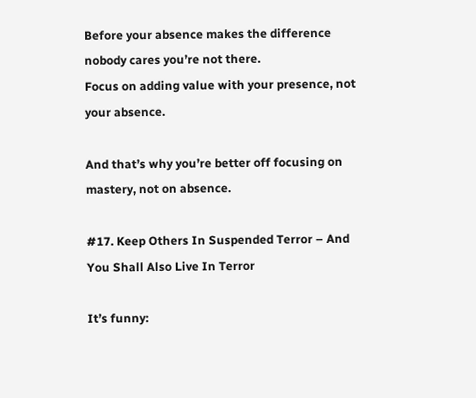Before your absence makes the difference nobody cares you’re not there.
Focus on adding value with your presence, not your absence.

And that’s why you’re better off focusing on mastery, not on absence.

#17. Keep Others In Suspended Terror – And You Shall Also Live In Terror

It’s funny: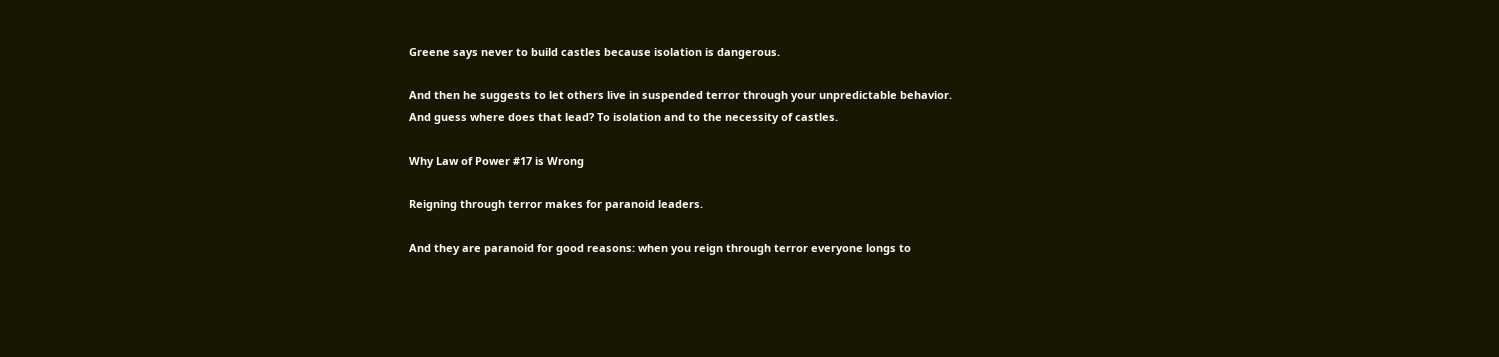Greene says never to build castles because isolation is dangerous.

And then he suggests to let others live in suspended terror through your unpredictable behavior.
And guess where does that lead? To isolation and to the necessity of castles.

Why Law of Power #17 is Wrong

Reigning through terror makes for paranoid leaders.

And they are paranoid for good reasons: when you reign through terror everyone longs to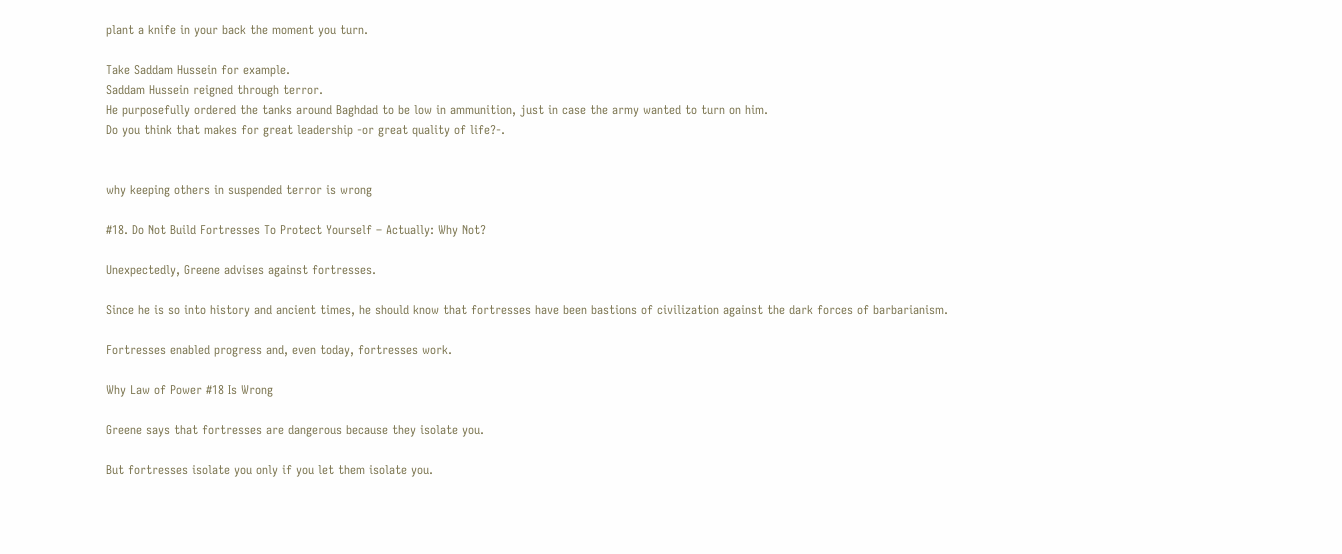plant a knife in your back the moment you turn.

Take Saddam Hussein for example.
Saddam Hussein reigned through terror.
He purposefully ordered the tanks around Baghdad to be low in ammunition, just in case the army wanted to turn on him.
Do you think that makes for great leadership -or great quality of life?-.


why keeping others in suspended terror is wrong

#18. Do Not Build Fortresses To Protect Yourself – Actually: Why Not?

Unexpectedly, Greene advises against fortresses.

Since he is so into history and ancient times, he should know that fortresses have been bastions of civilization against the dark forces of barbarianism.

Fortresses enabled progress and, even today, fortresses work.

Why Law of Power #18 Is Wrong

Greene says that fortresses are dangerous because they isolate you.

But fortresses isolate you only if you let them isolate you.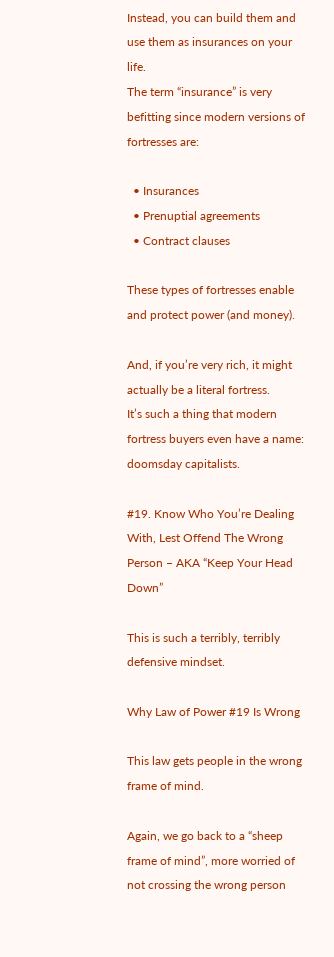Instead, you can build them and use them as insurances on your life.
The term “insurance” is very befitting since modern versions of fortresses are:

  • Insurances
  • Prenuptial agreements
  • Contract clauses

These types of fortresses enable and protect power (and money).

And, if you’re very rich, it might actually be a literal fortress.
It’s such a thing that modern fortress buyers even have a name: doomsday capitalists.

#19. Know Who You’re Dealing With, Lest Offend The Wrong Person – AKA “Keep Your Head Down”

This is such a terribly, terribly defensive mindset.

Why Law of Power #19 Is Wrong

This law gets people in the wrong frame of mind.

Again, we go back to a “sheep frame of mind”, more worried of not crossing the wrong person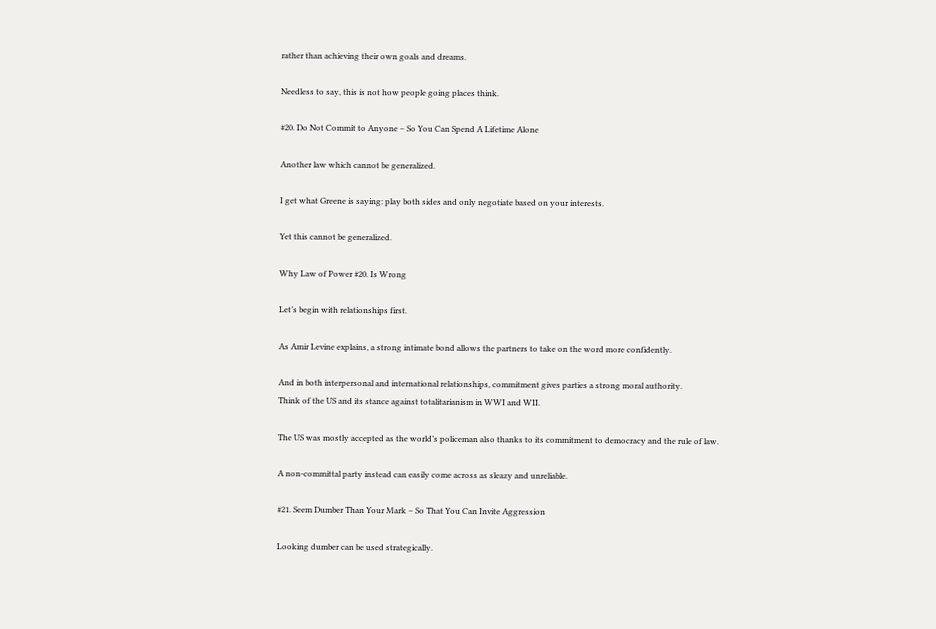rather than achieving their own goals and dreams.

Needless to say, this is not how people going places think.

#20. Do Not Commit to Anyone – So You Can Spend A Lifetime Alone

Another law which cannot be generalized.

I get what Greene is saying: play both sides and only negotiate based on your interests.

Yet this cannot be generalized.

Why Law of Power #20. Is Wrong

Let’s begin with relationships first.

As Amir Levine explains, a strong intimate bond allows the partners to take on the word more confidently.

And in both interpersonal and international relationships, commitment gives parties a strong moral authority.
Think of the US and its stance against totalitarianism in WWI and WII.

The US was mostly accepted as the world’s policeman also thanks to its commitment to democracy and the rule of law.

A non-committal party instead can easily come across as sleazy and unreliable.

#21. Seem Dumber Than Your Mark – So That You Can Invite Aggression

Looking dumber can be used strategically.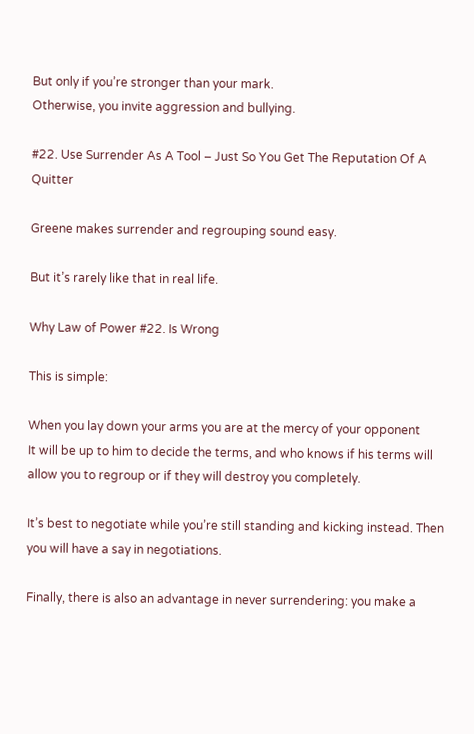But only if you’re stronger than your mark.
Otherwise, you invite aggression and bullying.

#22. Use Surrender As A Tool – Just So You Get The Reputation Of A Quitter

Greene makes surrender and regrouping sound easy.

But it’s rarely like that in real life.

Why Law of Power #22. Is Wrong

This is simple:

When you lay down your arms you are at the mercy of your opponent
It will be up to him to decide the terms, and who knows if his terms will allow you to regroup or if they will destroy you completely.

It’s best to negotiate while you’re still standing and kicking instead. Then you will have a say in negotiations.

Finally, there is also an advantage in never surrendering: you make a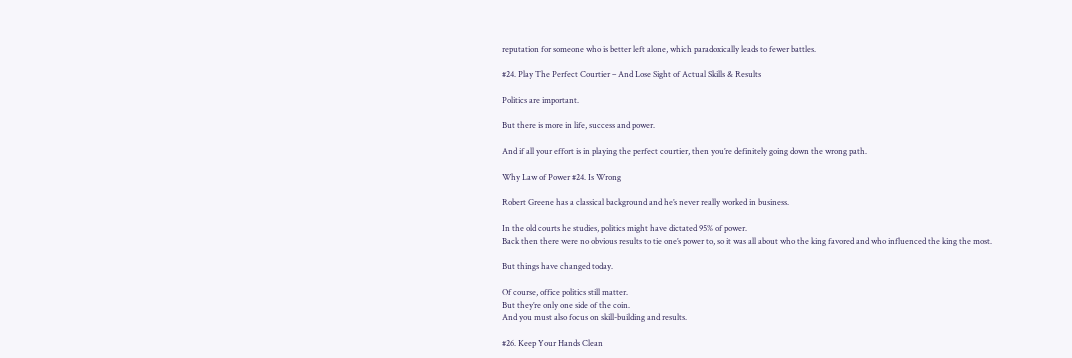reputation for someone who is better left alone, which paradoxically leads to fewer battles.

#24. Play The Perfect Courtier – And Lose Sight of Actual Skills & Results

Politics are important.

But there is more in life, success and power.

And if all your effort is in playing the perfect courtier, then you’re definitely going down the wrong path.

Why Law of Power #24. Is Wrong

Robert Greene has a classical background and he’s never really worked in business.

In the old courts he studies, politics might have dictated 95% of power.
Back then there were no obvious results to tie one’s power to, so it was all about who the king favored and who influenced the king the most.

But things have changed today.

Of course, office politics still matter.
But they’re only one side of the coin.
And you must also focus on skill-building and results.

#26. Keep Your Hands Clean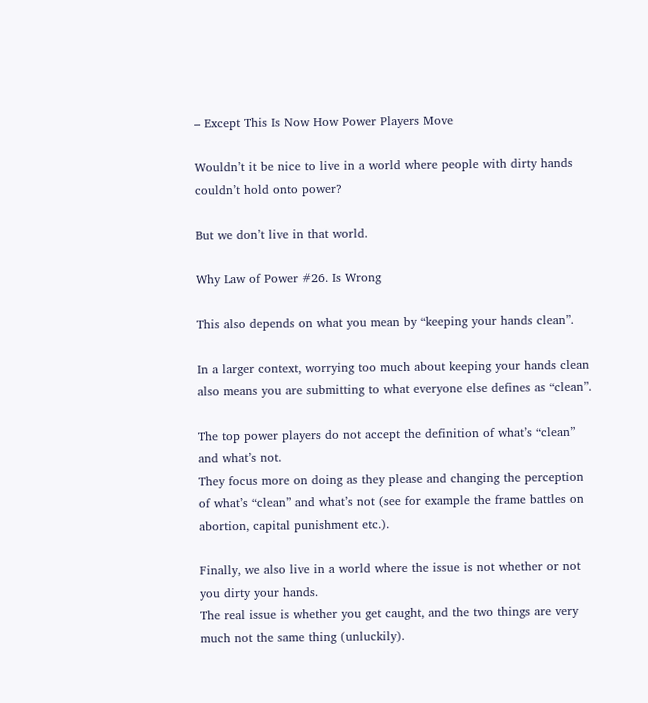– Except This Is Now How Power Players Move

Wouldn’t it be nice to live in a world where people with dirty hands couldn’t hold onto power?

But we don’t live in that world.

Why Law of Power #26. Is Wrong

This also depends on what you mean by “keeping your hands clean”.

In a larger context, worrying too much about keeping your hands clean also means you are submitting to what everyone else defines as “clean”.

The top power players do not accept the definition of what’s “clean” and what’s not.
They focus more on doing as they please and changing the perception of what’s “clean” and what’s not (see for example the frame battles on abortion, capital punishment etc.).

Finally, we also live in a world where the issue is not whether or not you dirty your hands.
The real issue is whether you get caught, and the two things are very much not the same thing (unluckily).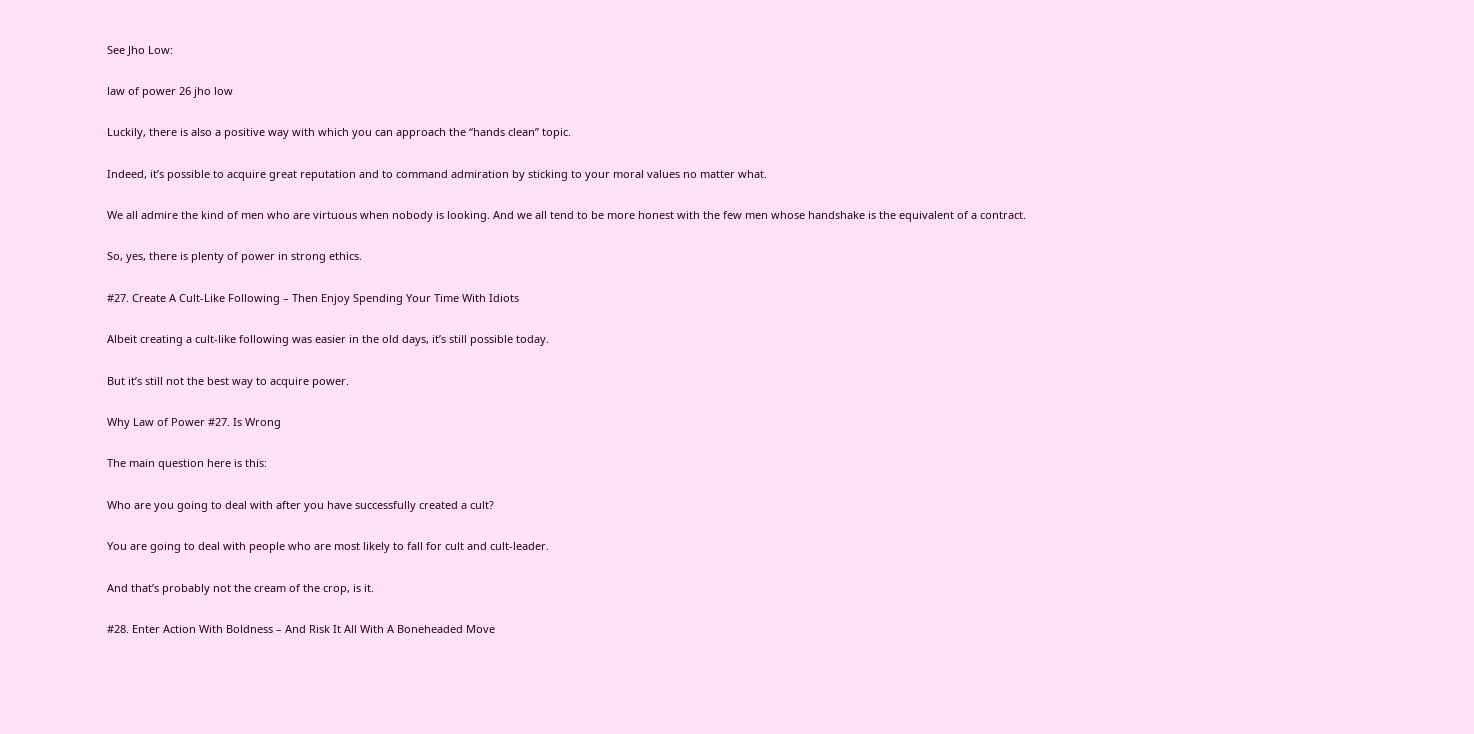See Jho Low:

law of power 26 jho low

Luckily, there is also a positive way with which you can approach the “hands clean” topic.

Indeed, it’s possible to acquire great reputation and to command admiration by sticking to your moral values no matter what.

We all admire the kind of men who are virtuous when nobody is looking. And we all tend to be more honest with the few men whose handshake is the equivalent of a contract.

So, yes, there is plenty of power in strong ethics.

#27. Create A Cult-Like Following – Then Enjoy Spending Your Time With Idiots

Albeit creating a cult-like following was easier in the old days, it’s still possible today.

But it’s still not the best way to acquire power.

Why Law of Power #27. Is Wrong

The main question here is this:

Who are you going to deal with after you have successfully created a cult?

You are going to deal with people who are most likely to fall for cult and cult-leader.

And that’s probably not the cream of the crop, is it.

#28. Enter Action With Boldness – And Risk It All With A Boneheaded Move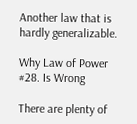Another law that is hardly generalizable.

Why Law of Power #28. Is Wrong

There are plenty of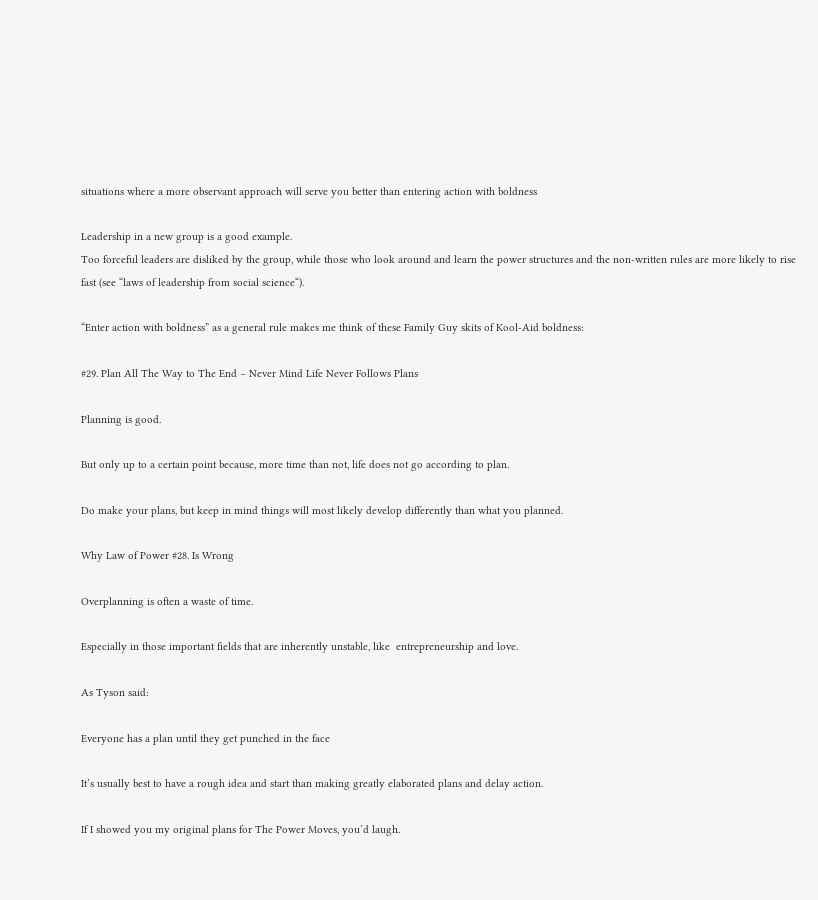situations where a more observant approach will serve you better than entering action with boldness

Leadership in a new group is a good example.
Too forceful leaders are disliked by the group, while those who look around and learn the power structures and the non-written rules are more likely to rise fast (see “laws of leadership from social science“).

“Enter action with boldness” as a general rule makes me think of these Family Guy skits of Kool-Aid boldness:

#29. Plan All The Way to The End – Never Mind Life Never Follows Plans

Planning is good.

But only up to a certain point because, more time than not, life does not go according to plan.

Do make your plans, but keep in mind things will most likely develop differently than what you planned.

Why Law of Power #28. Is Wrong

Overplanning is often a waste of time.

Especially in those important fields that are inherently unstable, like  entrepreneurship and love.

As Tyson said:

Everyone has a plan until they get punched in the face

It’s usually best to have a rough idea and start than making greatly elaborated plans and delay action.

If I showed you my original plans for The Power Moves, you’d laugh.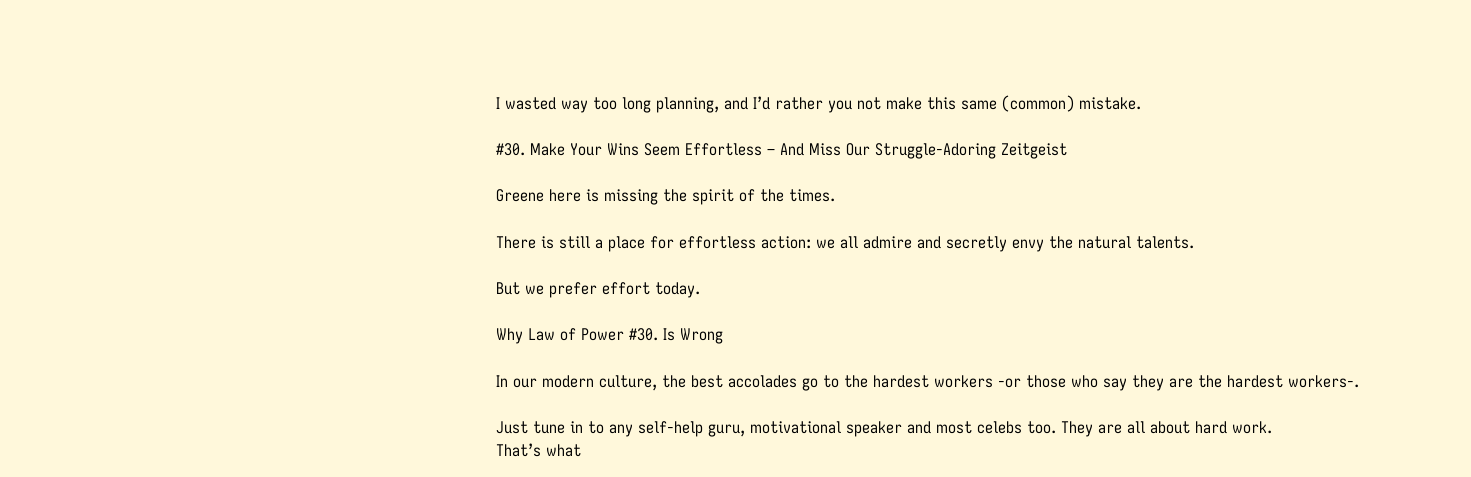I wasted way too long planning, and I’d rather you not make this same (common) mistake.

#30. Make Your Wins Seem Effortless – And Miss Our Struggle-Adoring Zeitgeist

Greene here is missing the spirit of the times.

There is still a place for effortless action: we all admire and secretly envy the natural talents.

But we prefer effort today.

Why Law of Power #30. Is Wrong

In our modern culture, the best accolades go to the hardest workers -or those who say they are the hardest workers-.

Just tune in to any self-help guru, motivational speaker and most celebs too. They are all about hard work.
That’s what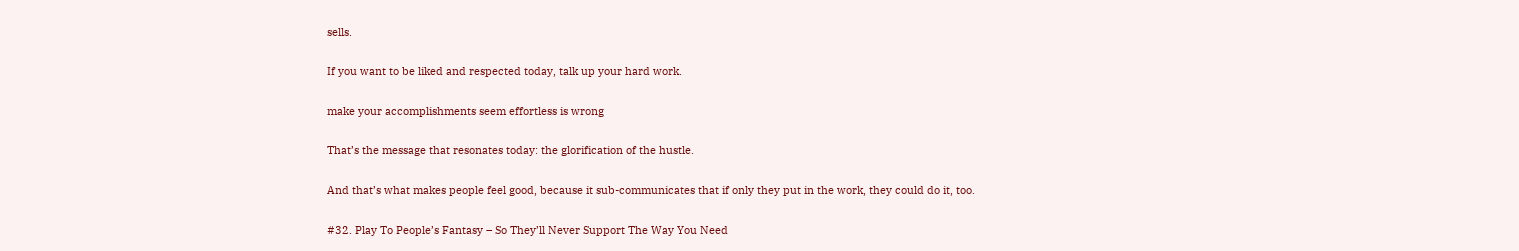sells.

If you want to be liked and respected today, talk up your hard work.

make your accomplishments seem effortless is wrong

That’s the message that resonates today: the glorification of the hustle.

And that’s what makes people feel good, because it sub-communicates that if only they put in the work, they could do it, too.

#32. Play To People’s Fantasy – So They’ll Never Support The Way You Need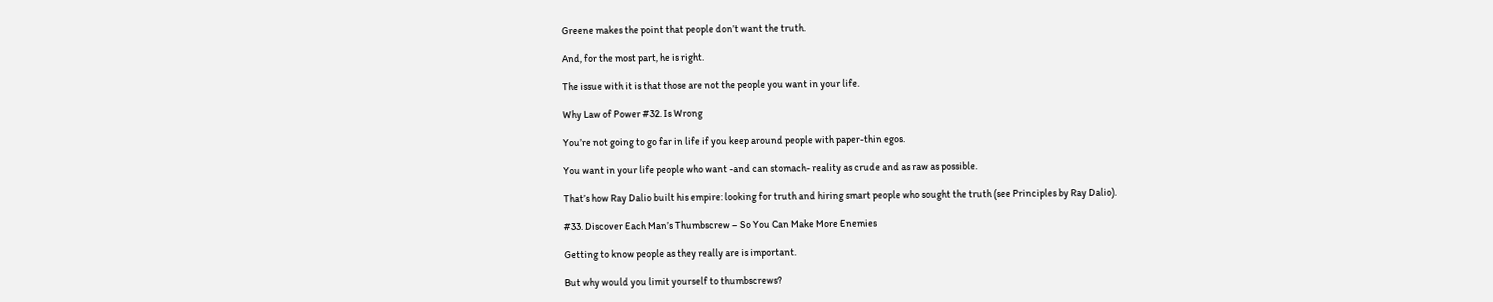Greene makes the point that people don’t want the truth.

And, for the most part, he is right.

The issue with it is that those are not the people you want in your life.

Why Law of Power #32. Is Wrong

You’re not going to go far in life if you keep around people with paper-thin egos.

You want in your life people who want -and can stomach- reality as crude and as raw as possible.

That’s how Ray Dalio built his empire: looking for truth and hiring smart people who sought the truth (see Principles by Ray Dalio).

#33. Discover Each Man’s Thumbscrew – So You Can Make More Enemies

Getting to know people as they really are is important.

But why would you limit yourself to thumbscrews?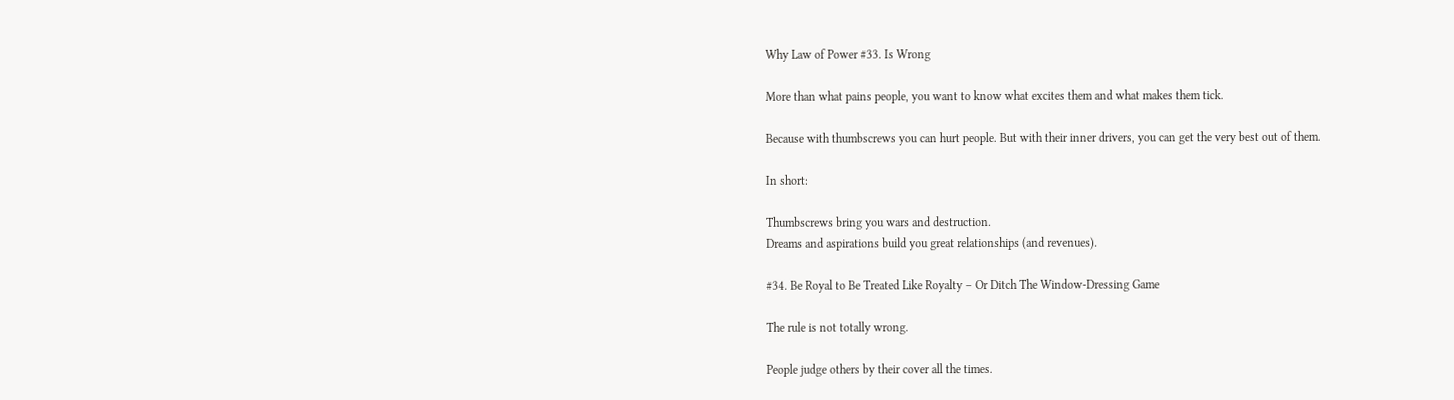Why Law of Power #33. Is Wrong

More than what pains people, you want to know what excites them and what makes them tick.

Because with thumbscrews you can hurt people. But with their inner drivers, you can get the very best out of them.

In short:

Thumbscrews bring you wars and destruction.
Dreams and aspirations build you great relationships (and revenues).

#34. Be Royal to Be Treated Like Royalty – Or Ditch The Window-Dressing Game

The rule is not totally wrong.

People judge others by their cover all the times.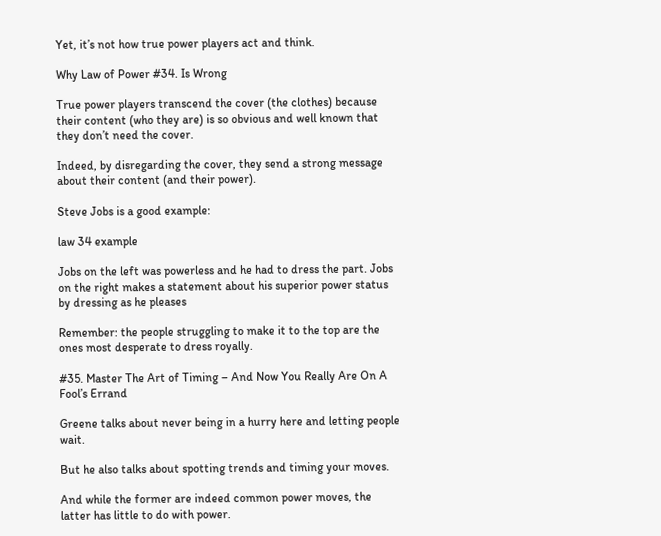Yet, it’s not how true power players act and think.

Why Law of Power #34. Is Wrong

True power players transcend the cover (the clothes) because their content (who they are) is so obvious and well known that they don’t need the cover.

Indeed, by disregarding the cover, they send a strong message about their content (and their power).

Steve Jobs is a good example:

law 34 example

Jobs on the left was powerless and he had to dress the part. Jobs on the right makes a statement about his superior power status by dressing as he pleases

Remember: the people struggling to make it to the top are the ones most desperate to dress royally.

#35. Master The Art of Timing – And Now You Really Are On A Fool’s Errand

Greene talks about never being in a hurry here and letting people wait.

But he also talks about spotting trends and timing your moves.

And while the former are indeed common power moves, the latter has little to do with power.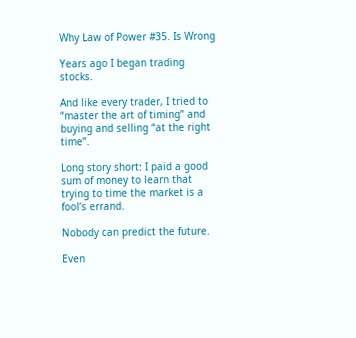Why Law of Power #35. Is Wrong

Years ago I began trading stocks.

And like every trader, I tried to “master the art of timing” and buying and selling “at the right time”.

Long story short: I paid a good sum of money to learn that trying to time the market is a fool’s errand.

Nobody can predict the future.

Even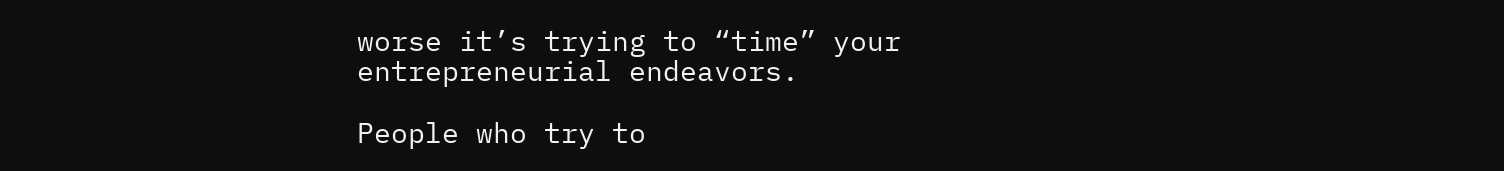worse it’s trying to “time” your entrepreneurial endeavors.

People who try to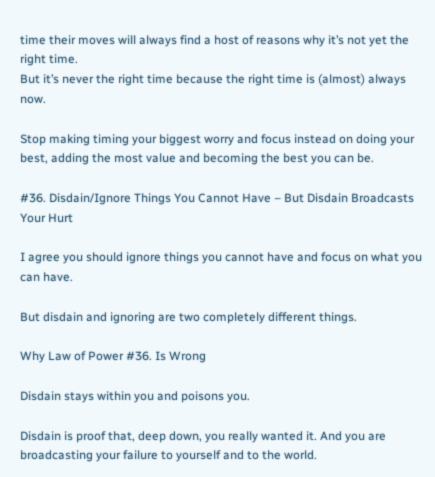time their moves will always find a host of reasons why it’s not yet the right time.
But it’s never the right time because the right time is (almost) always now.

Stop making timing your biggest worry and focus instead on doing your best, adding the most value and becoming the best you can be.

#36. Disdain/Ignore Things You Cannot Have – But Disdain Broadcasts Your Hurt

I agree you should ignore things you cannot have and focus on what you can have.

But disdain and ignoring are two completely different things.

Why Law of Power #36. Is Wrong

Disdain stays within you and poisons you.

Disdain is proof that, deep down, you really wanted it. And you are broadcasting your failure to yourself and to the world.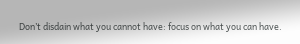Don’t disdain what you cannot have: focus on what you can have.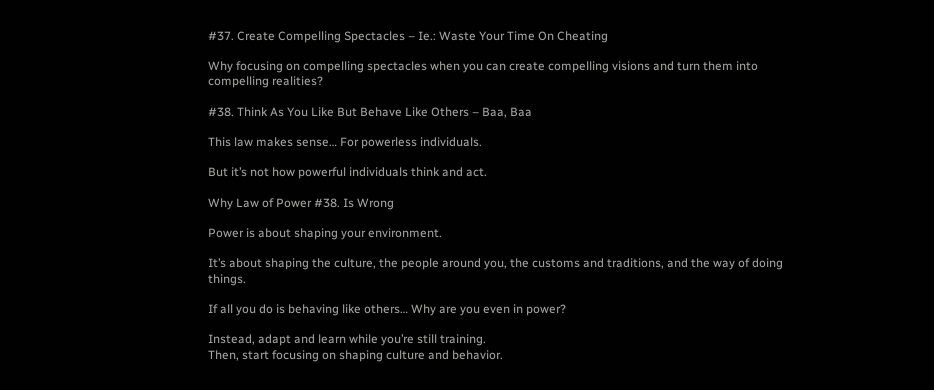#37. Create Compelling Spectacles – Ie.: Waste Your Time On Cheating

Why focusing on compelling spectacles when you can create compelling visions and turn them into compelling realities?

#38. Think As You Like But Behave Like Others – Baa, Baa

This law makes sense… For powerless individuals.

But it’s not how powerful individuals think and act.

Why Law of Power #38. Is Wrong

Power is about shaping your environment.

It’s about shaping the culture, the people around you, the customs and traditions, and the way of doing things.

If all you do is behaving like others… Why are you even in power?

Instead, adapt and learn while you’re still training.
Then, start focusing on shaping culture and behavior.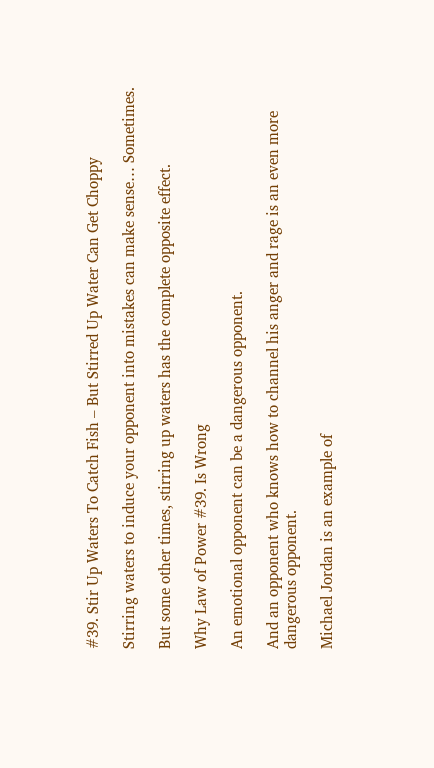#39. Stir Up Waters To Catch Fish – But Stirred Up Water Can Get Choppy

Stirring waters to induce your opponent into mistakes can make sense… Sometimes.

But some other times, stirring up waters has the complete opposite effect.

Why Law of Power #39. Is Wrong

An emotional opponent can be a dangerous opponent.

And an opponent who knows how to channel his anger and rage is an even more dangerous opponent.

Michael Jordan is an example of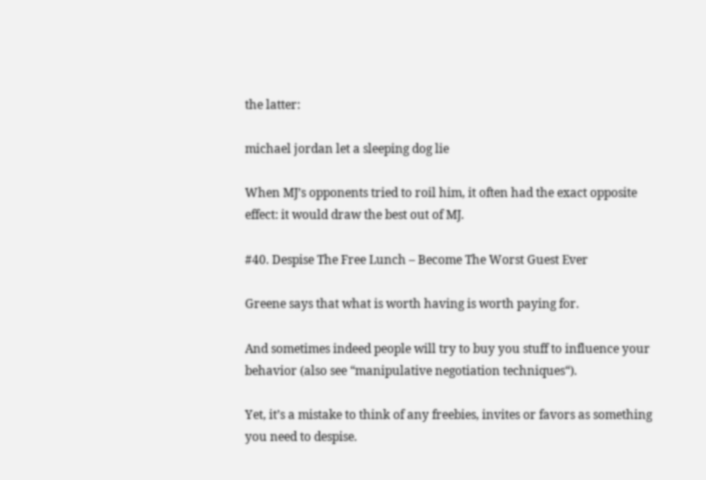the latter:

michael jordan let a sleeping dog lie

When MJ’s opponents tried to roil him, it often had the exact opposite effect: it would draw the best out of MJ.

#40. Despise The Free Lunch – Become The Worst Guest Ever

Greene says that what is worth having is worth paying for.

And sometimes indeed people will try to buy you stuff to influence your behavior (also see “manipulative negotiation techniques“).

Yet, it’s a mistake to think of any freebies, invites or favors as something you need to despise.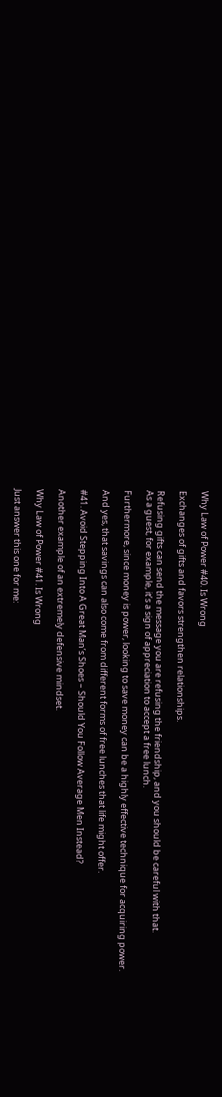Why Law of Power #40. Is Wrong

Exchanges of gifts and favors strengthen relationships.

Refusing gifts can send the message you are refusing the friendship, and you should be careful with that.
As a guest, for example, it’s a sign of appreciation to accept a free lunch.

Furthermore, since money is power, looking to save money can be a highly effective technique for acquiring power.

And yes, that savings can also come from different forms of free lunches that life might offer.

#41. Avoid Stepping Into A Great Man’s Shoes – Should You Follow Average Men Instead?

Another example of an extremely defensive mindset.

Why Law of Power #41. Is Wrong

Just answer this one for me: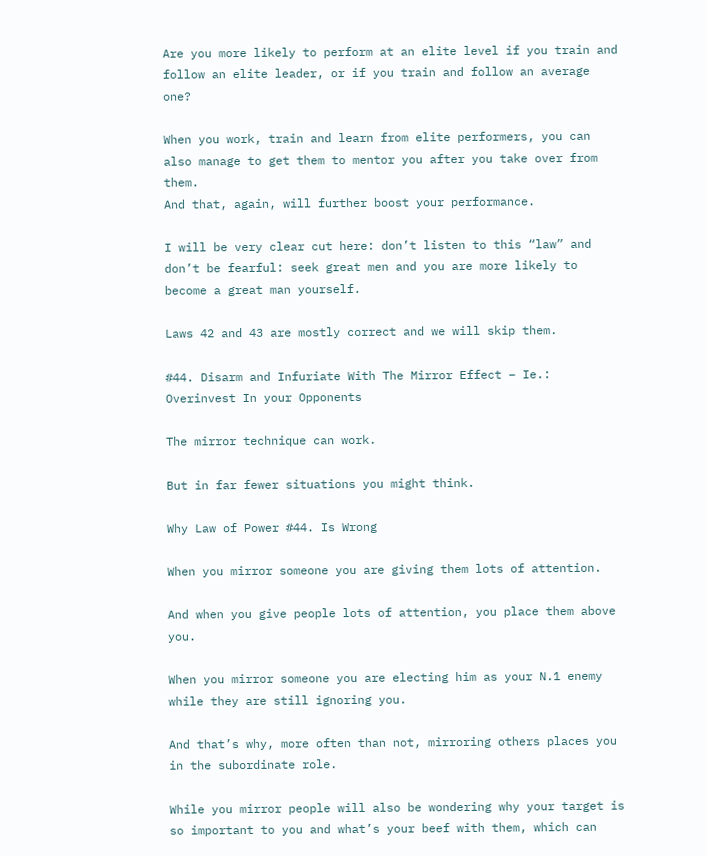Are you more likely to perform at an elite level if you train and follow an elite leader, or if you train and follow an average one?

When you work, train and learn from elite performers, you can also manage to get them to mentor you after you take over from them.
And that, again, will further boost your performance.

I will be very clear cut here: don’t listen to this “law” and don’t be fearful: seek great men and you are more likely to become a great man yourself.

Laws 42 and 43 are mostly correct and we will skip them.

#44. Disarm and Infuriate With The Mirror Effect – Ie.: Overinvest In your Opponents

The mirror technique can work.

But in far fewer situations you might think.

Why Law of Power #44. Is Wrong

When you mirror someone you are giving them lots of attention.

And when you give people lots of attention, you place them above you.

When you mirror someone you are electing him as your N.1 enemy while they are still ignoring you.

And that’s why, more often than not, mirroring others places you in the subordinate role.

While you mirror people will also be wondering why your target is so important to you and what’s your beef with them, which can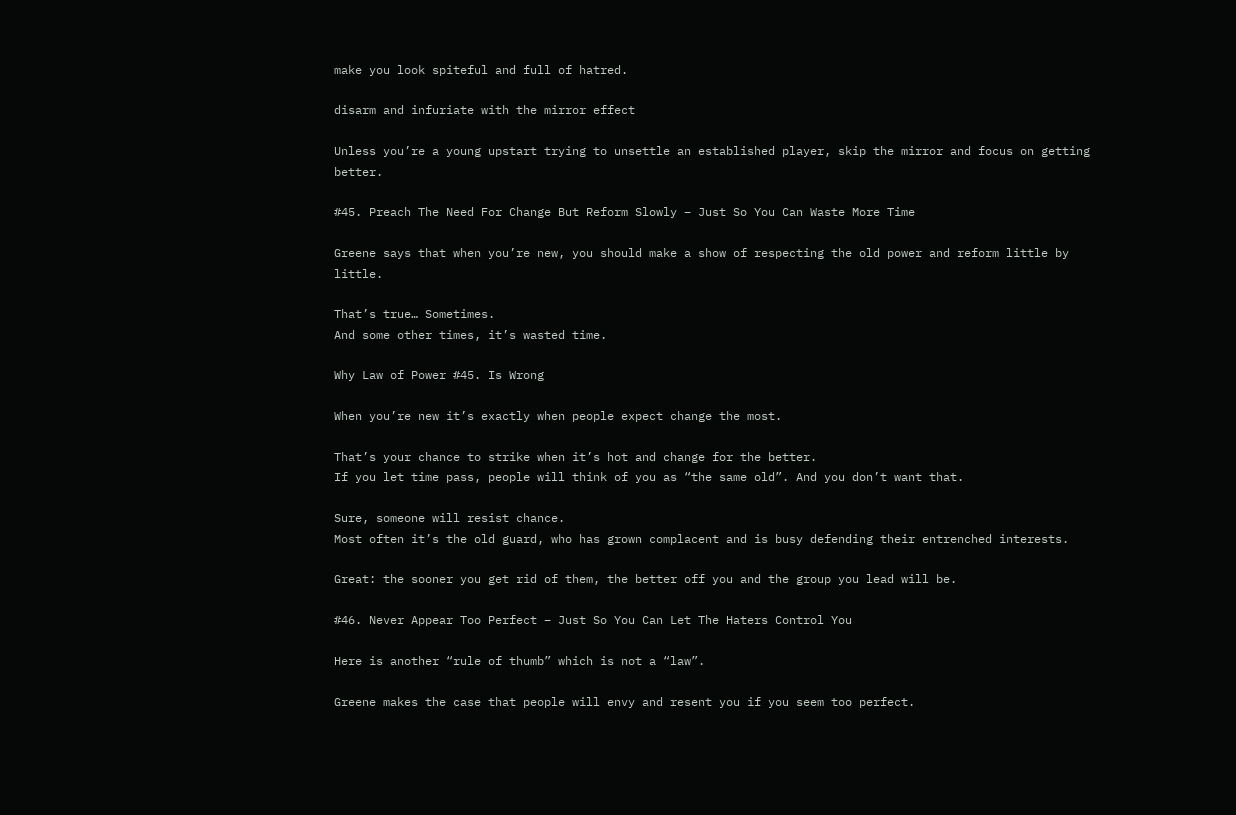make you look spiteful and full of hatred.

disarm and infuriate with the mirror effect

Unless you’re a young upstart trying to unsettle an established player, skip the mirror and focus on getting better.

#45. Preach The Need For Change But Reform Slowly – Just So You Can Waste More Time

Greene says that when you’re new, you should make a show of respecting the old power and reform little by little.

That’s true… Sometimes.
And some other times, it’s wasted time.

Why Law of Power #45. Is Wrong

When you’re new it’s exactly when people expect change the most.

That’s your chance to strike when it’s hot and change for the better.
If you let time pass, people will think of you as “the same old”. And you don’t want that.

Sure, someone will resist chance.
Most often it’s the old guard, who has grown complacent and is busy defending their entrenched interests.

Great: the sooner you get rid of them, the better off you and the group you lead will be.

#46. Never Appear Too Perfect – Just So You Can Let The Haters Control You

Here is another “rule of thumb” which is not a “law”.

Greene makes the case that people will envy and resent you if you seem too perfect.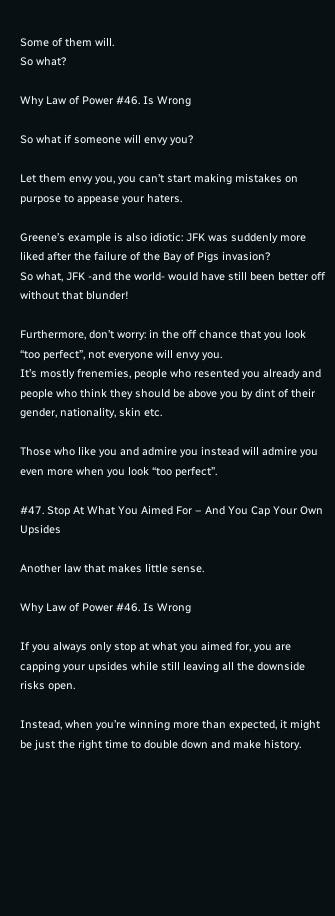Some of them will.
So what?

Why Law of Power #46. Is Wrong

So what if someone will envy you?

Let them envy you, you can’t start making mistakes on purpose to appease your haters.

Greene’s example is also idiotic: JFK was suddenly more liked after the failure of the Bay of Pigs invasion?
So what, JFK -and the world- would have still been better off without that blunder!

Furthermore, don’t worry: in the off chance that you look “too perfect”, not everyone will envy you.
It’s mostly frenemies, people who resented you already and people who think they should be above you by dint of their gender, nationality, skin etc.

Those who like you and admire you instead will admire you even more when you look “too perfect”.

#47. Stop At What You Aimed For – And You Cap Your Own Upsides

Another law that makes little sense.

Why Law of Power #46. Is Wrong

If you always only stop at what you aimed for, you are capping your upsides while still leaving all the downside risks open.

Instead, when you’re winning more than expected, it might be just the right time to double down and make history.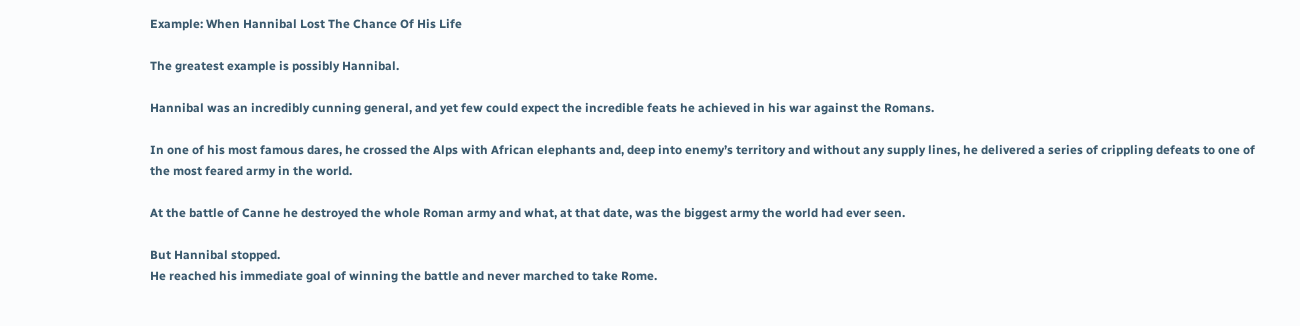Example: When Hannibal Lost The Chance Of His Life

The greatest example is possibly Hannibal.

Hannibal was an incredibly cunning general, and yet few could expect the incredible feats he achieved in his war against the Romans.

In one of his most famous dares, he crossed the Alps with African elephants and, deep into enemy’s territory and without any supply lines, he delivered a series of crippling defeats to one of the most feared army in the world.

At the battle of Canne he destroyed the whole Roman army and what, at that date, was the biggest army the world had ever seen.

But Hannibal stopped.
He reached his immediate goal of winning the battle and never marched to take Rome.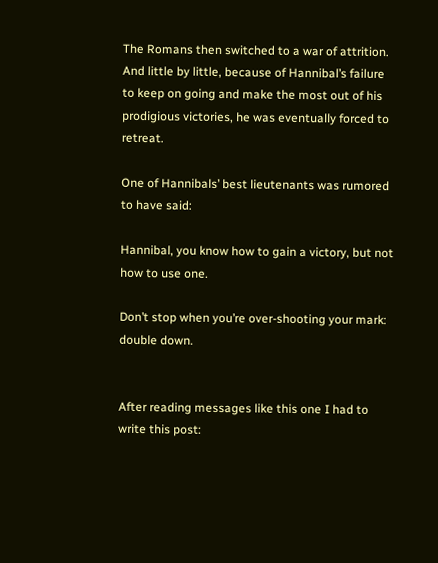The Romans then switched to a war of attrition.
And little by little, because of Hannibal’s failure to keep on going and make the most out of his prodigious victories, he was eventually forced to retreat.

One of Hannibals’ best lieutenants was rumored to have said:

Hannibal, you know how to gain a victory, but not how to use one.

Don’t stop when you’re over-shooting your mark: double down.


After reading messages like this one I had to write this post: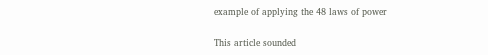example of applying the 48 laws of power

This article sounded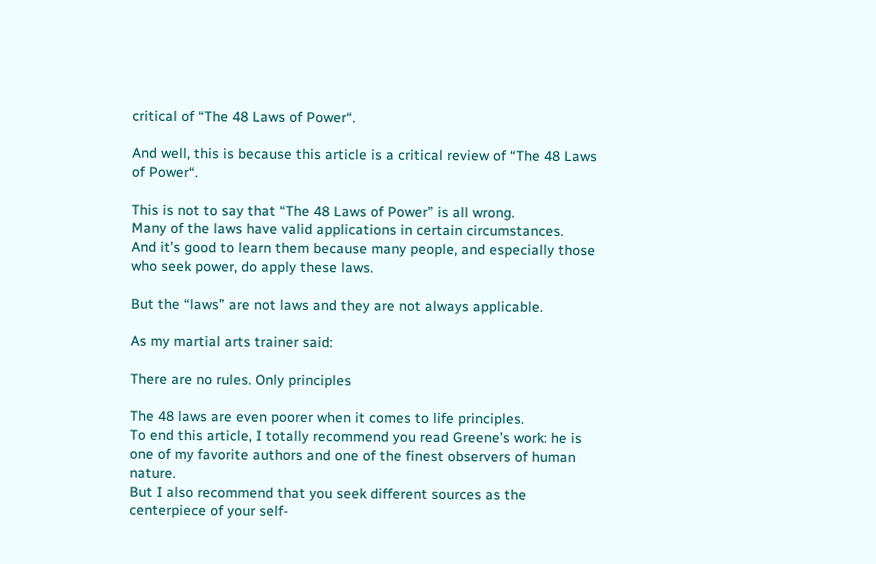critical of “The 48 Laws of Power“.

And well, this is because this article is a critical review of “The 48 Laws of Power“.

This is not to say that “The 48 Laws of Power” is all wrong.
Many of the laws have valid applications in certain circumstances.
And it’s good to learn them because many people, and especially those who seek power, do apply these laws.

But the “laws” are not laws and they are not always applicable.

As my martial arts trainer said:

There are no rules. Only principles

The 48 laws are even poorer when it comes to life principles.
To end this article, I totally recommend you read Greene’s work: he is one of my favorite authors and one of the finest observers of human nature.
But I also recommend that you seek different sources as the centerpiece of your self-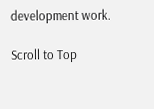development work.

Scroll to Top